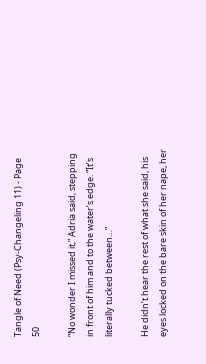Tangle of Need (Psy-Changeling 11) - Page 50

“No wonder I missed it,” Adria said, stepping in front of him and to the water’s edge. “It’s literally tucked between…”

He didn’t hear the rest of what she said, his eyes locked on the bare skin of her nape, her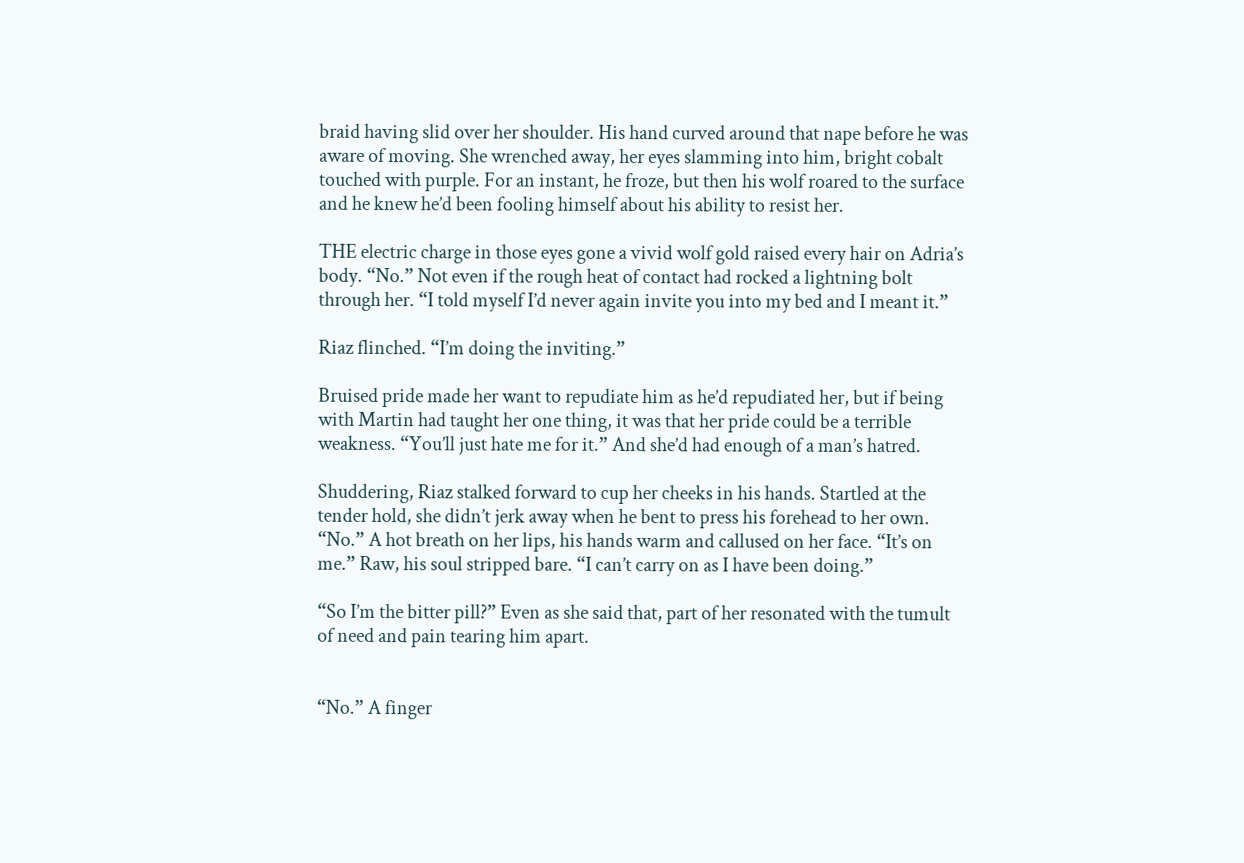braid having slid over her shoulder. His hand curved around that nape before he was aware of moving. She wrenched away, her eyes slamming into him, bright cobalt touched with purple. For an instant, he froze, but then his wolf roared to the surface and he knew he’d been fooling himself about his ability to resist her.

THE electric charge in those eyes gone a vivid wolf gold raised every hair on Adria’s body. “No.” Not even if the rough heat of contact had rocked a lightning bolt through her. “I told myself I’d never again invite you into my bed and I meant it.”

Riaz flinched. “I’m doing the inviting.”

Bruised pride made her want to repudiate him as he’d repudiated her, but if being with Martin had taught her one thing, it was that her pride could be a terrible weakness. “You’ll just hate me for it.” And she’d had enough of a man’s hatred.

Shuddering, Riaz stalked forward to cup her cheeks in his hands. Startled at the tender hold, she didn’t jerk away when he bent to press his forehead to her own. “No.” A hot breath on her lips, his hands warm and callused on her face. “It’s on me.” Raw, his soul stripped bare. “I can’t carry on as I have been doing.”

“So I’m the bitter pill?” Even as she said that, part of her resonated with the tumult of need and pain tearing him apart.


“No.” A finger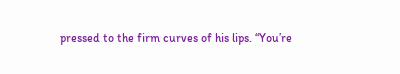pressed to the firm curves of his lips. “You’re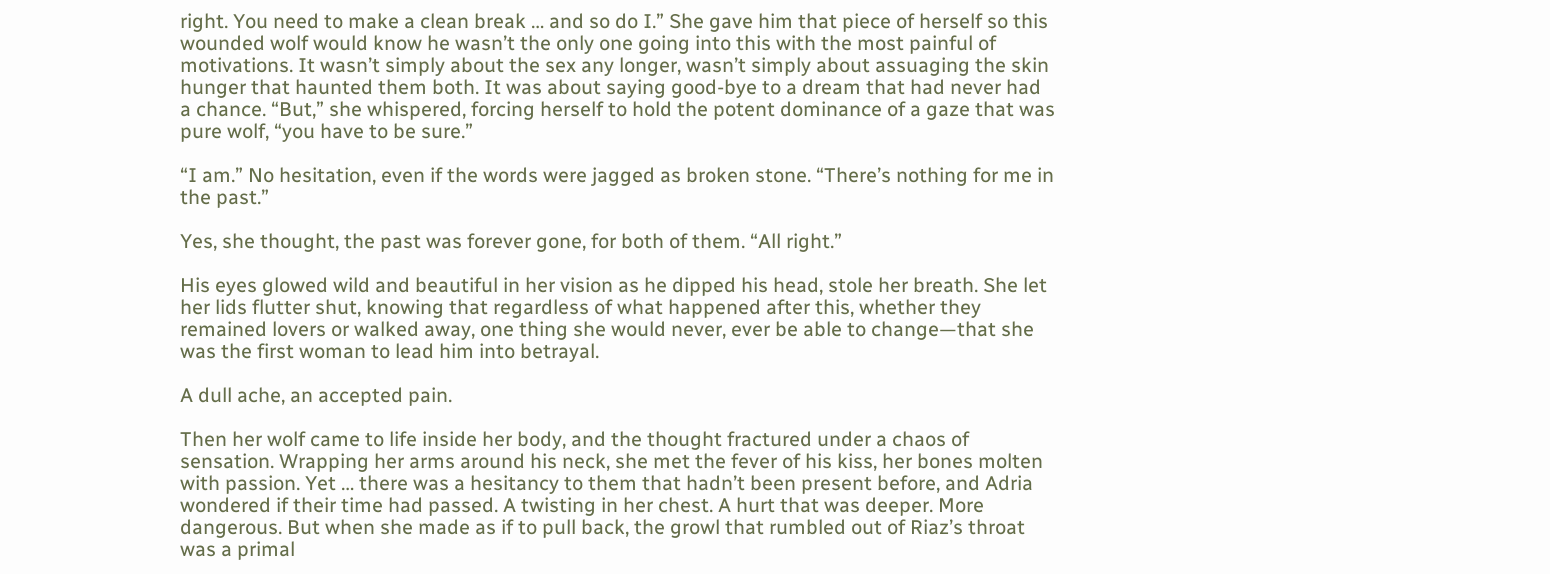right. You need to make a clean break … and so do I.” She gave him that piece of herself so this wounded wolf would know he wasn’t the only one going into this with the most painful of motivations. It wasn’t simply about the sex any longer, wasn’t simply about assuaging the skin hunger that haunted them both. It was about saying good-bye to a dream that had never had a chance. “But,” she whispered, forcing herself to hold the potent dominance of a gaze that was pure wolf, “you have to be sure.”

“I am.” No hesitation, even if the words were jagged as broken stone. “There’s nothing for me in the past.”

Yes, she thought, the past was forever gone, for both of them. “All right.”

His eyes glowed wild and beautiful in her vision as he dipped his head, stole her breath. She let her lids flutter shut, knowing that regardless of what happened after this, whether they remained lovers or walked away, one thing she would never, ever be able to change—that she was the first woman to lead him into betrayal.

A dull ache, an accepted pain.

Then her wolf came to life inside her body, and the thought fractured under a chaos of sensation. Wrapping her arms around his neck, she met the fever of his kiss, her bones molten with passion. Yet … there was a hesitancy to them that hadn’t been present before, and Adria wondered if their time had passed. A twisting in her chest. A hurt that was deeper. More dangerous. But when she made as if to pull back, the growl that rumbled out of Riaz’s throat was a primal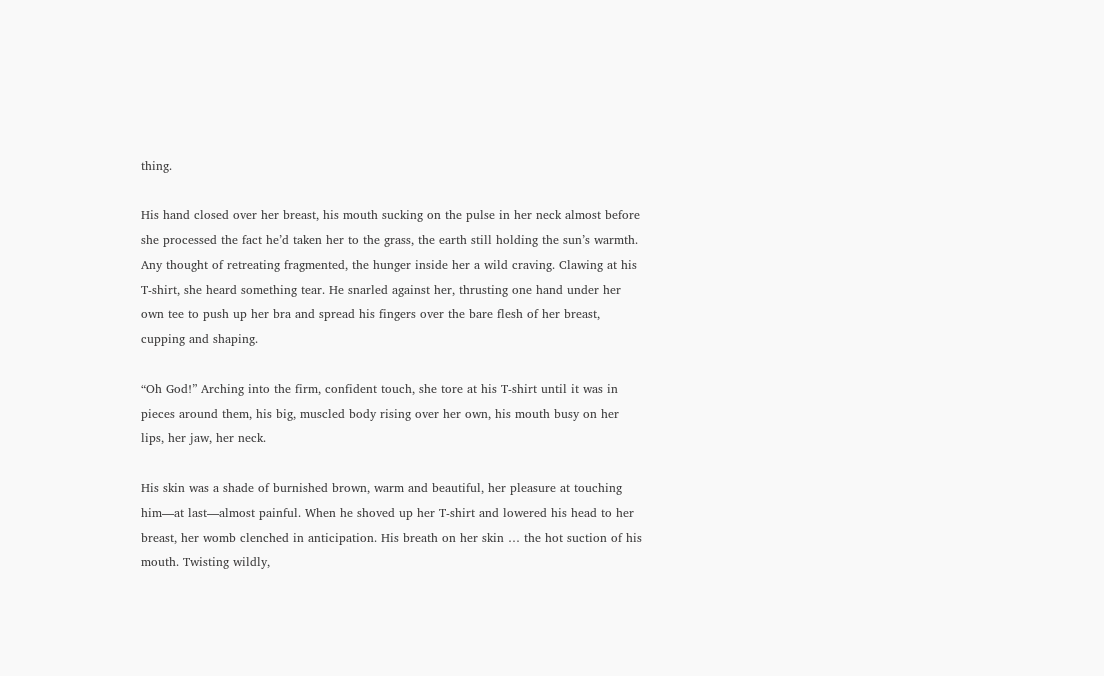thing.

His hand closed over her breast, his mouth sucking on the pulse in her neck almost before she processed the fact he’d taken her to the grass, the earth still holding the sun’s warmth. Any thought of retreating fragmented, the hunger inside her a wild craving. Clawing at his T-shirt, she heard something tear. He snarled against her, thrusting one hand under her own tee to push up her bra and spread his fingers over the bare flesh of her breast, cupping and shaping.

“Oh God!” Arching into the firm, confident touch, she tore at his T-shirt until it was in pieces around them, his big, muscled body rising over her own, his mouth busy on her lips, her jaw, her neck.

His skin was a shade of burnished brown, warm and beautiful, her pleasure at touching him—at last—almost painful. When he shoved up her T-shirt and lowered his head to her breast, her womb clenched in anticipation. His breath on her skin … the hot suction of his mouth. Twisting wildly,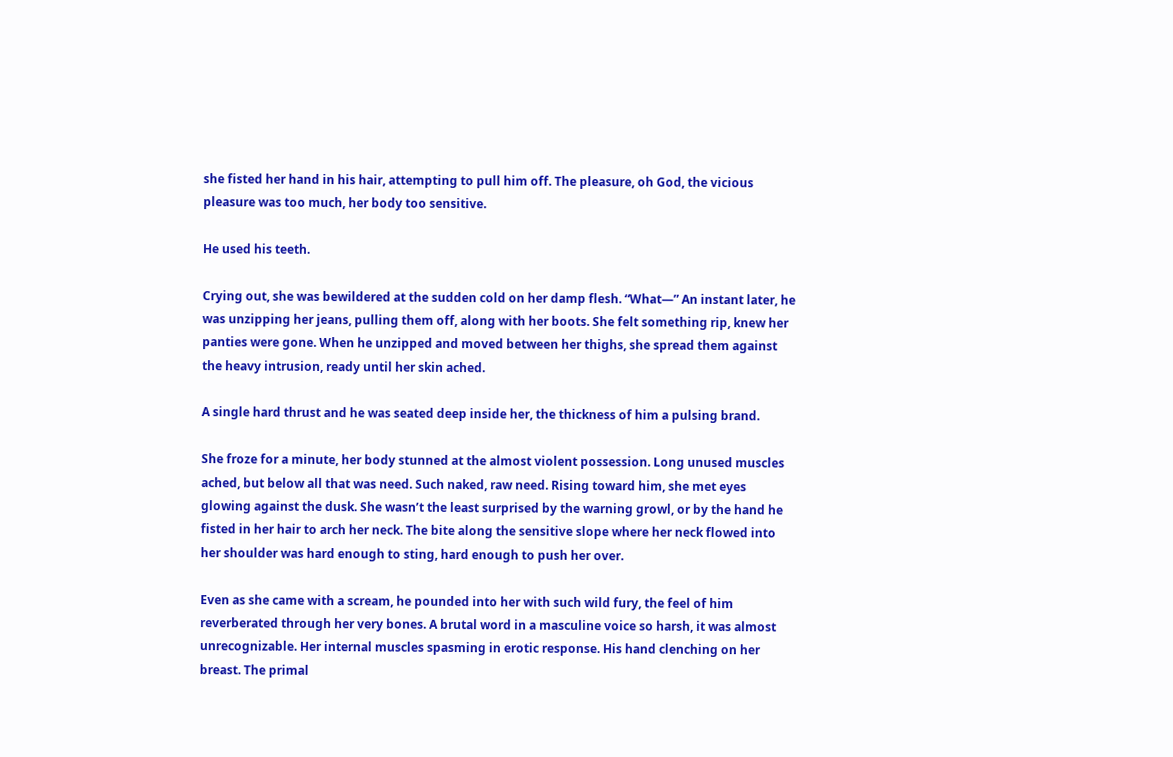she fisted her hand in his hair, attempting to pull him off. The pleasure, oh God, the vicious pleasure was too much, her body too sensitive.

He used his teeth.

Crying out, she was bewildered at the sudden cold on her damp flesh. “What—” An instant later, he was unzipping her jeans, pulling them off, along with her boots. She felt something rip, knew her panties were gone. When he unzipped and moved between her thighs, she spread them against the heavy intrusion, ready until her skin ached.

A single hard thrust and he was seated deep inside her, the thickness of him a pulsing brand.

She froze for a minute, her body stunned at the almost violent possession. Long unused muscles ached, but below all that was need. Such naked, raw need. Rising toward him, she met eyes glowing against the dusk. She wasn’t the least surprised by the warning growl, or by the hand he fisted in her hair to arch her neck. The bite along the sensitive slope where her neck flowed into her shoulder was hard enough to sting, hard enough to push her over.

Even as she came with a scream, he pounded into her with such wild fury, the feel of him reverberated through her very bones. A brutal word in a masculine voice so harsh, it was almost unrecognizable. Her internal muscles spasming in erotic response. His hand clenching on her breast. The primal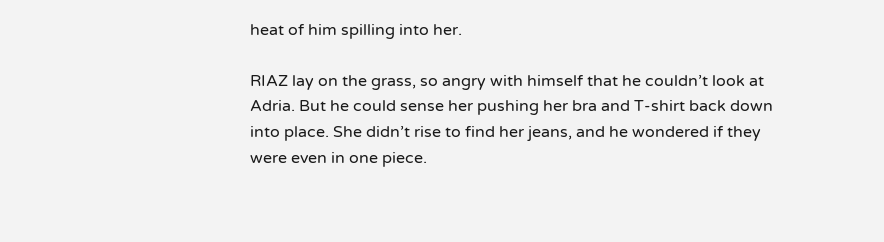heat of him spilling into her.

RIAZ lay on the grass, so angry with himself that he couldn’t look at Adria. But he could sense her pushing her bra and T-shirt back down into place. She didn’t rise to find her jeans, and he wondered if they were even in one piece.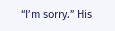“I’m sorry.” His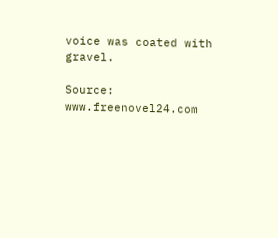voice was coated with gravel.

Source: www.freenovel24.com